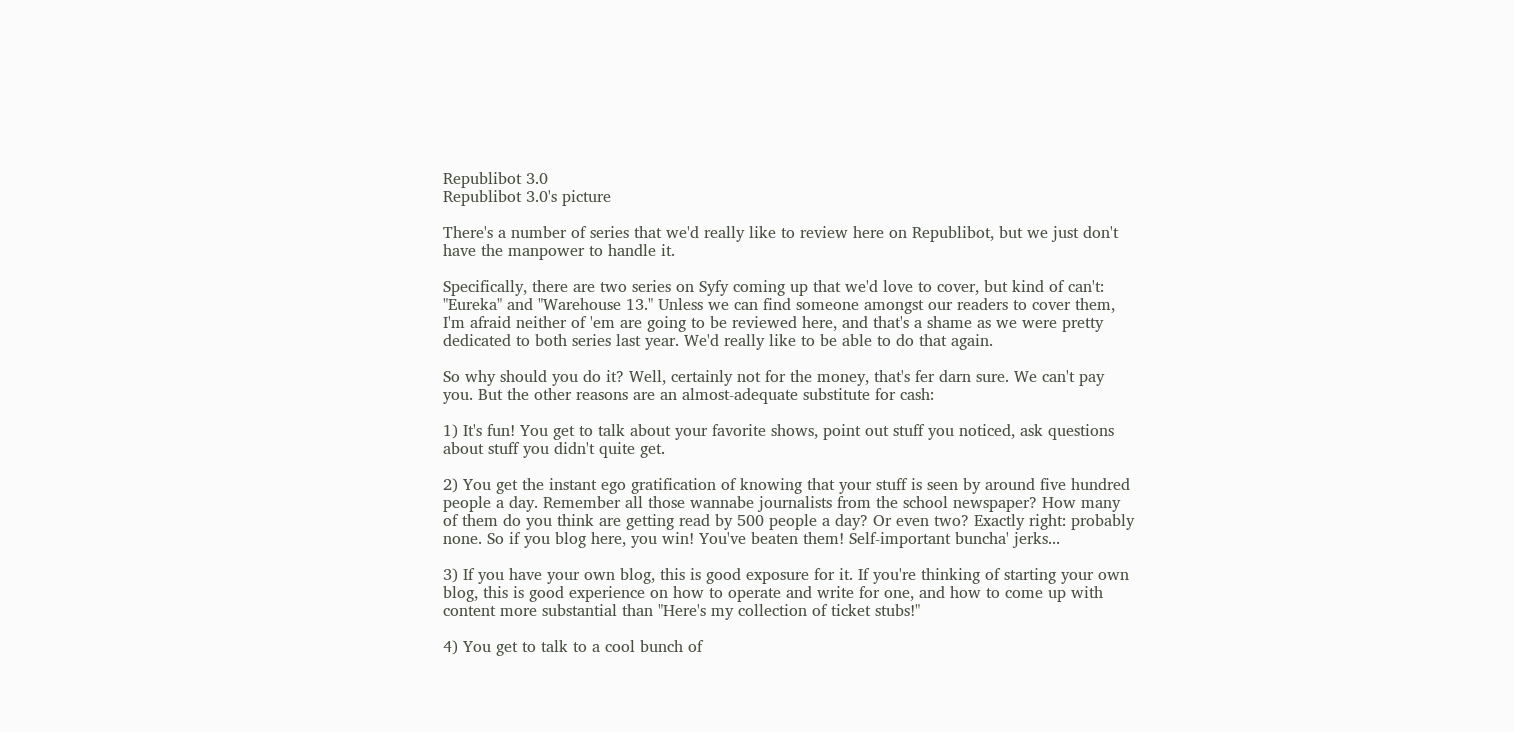Republibot 3.0
Republibot 3.0's picture

There's a number of series that we'd really like to review here on Republibot, but we just don't have the manpower to handle it.

Specifically, there are two series on Syfy coming up that we'd love to cover, but kind of can't: "Eureka" and "Warehouse 13." Unless we can find someone amongst our readers to cover them, I'm afraid neither of 'em are going to be reviewed here, and that's a shame as we were pretty dedicated to both series last year. We'd really like to be able to do that again.

So why should you do it? Well, certainly not for the money, that's fer darn sure. We can't pay you. But the other reasons are an almost-adequate substitute for cash:

1) It's fun! You get to talk about your favorite shows, point out stuff you noticed, ask questions about stuff you didn't quite get.

2) You get the instant ego gratification of knowing that your stuff is seen by around five hundred people a day. Remember all those wannabe journalists from the school newspaper? How many of them do you think are getting read by 500 people a day? Or even two? Exactly right: probably none. So if you blog here, you win! You've beaten them! Self-important buncha' jerks...

3) If you have your own blog, this is good exposure for it. If you're thinking of starting your own blog, this is good experience on how to operate and write for one, and how to come up with content more substantial than "Here's my collection of ticket stubs!"

4) You get to talk to a cool bunch of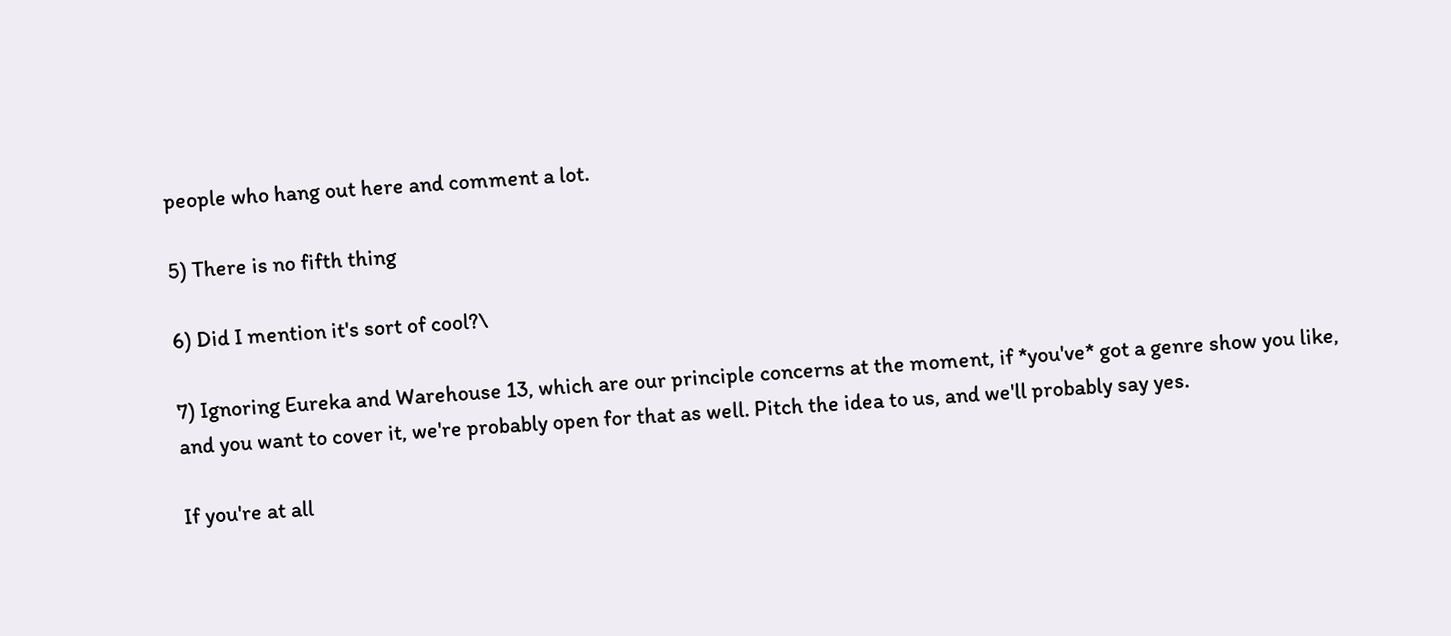people who hang out here and comment a lot.

5) There is no fifth thing

6) Did I mention it's sort of cool?\

7) Ignoring Eureka and Warehouse 13, which are our principle concerns at the moment, if *you've* got a genre show you like, and you want to cover it, we're probably open for that as well. Pitch the idea to us, and we'll probably say yes.

If you're at all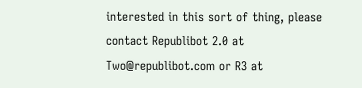interested in this sort of thing, please contact Republibot 2.0 at Two@republibot.com or R3 at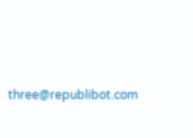three@republibot.com